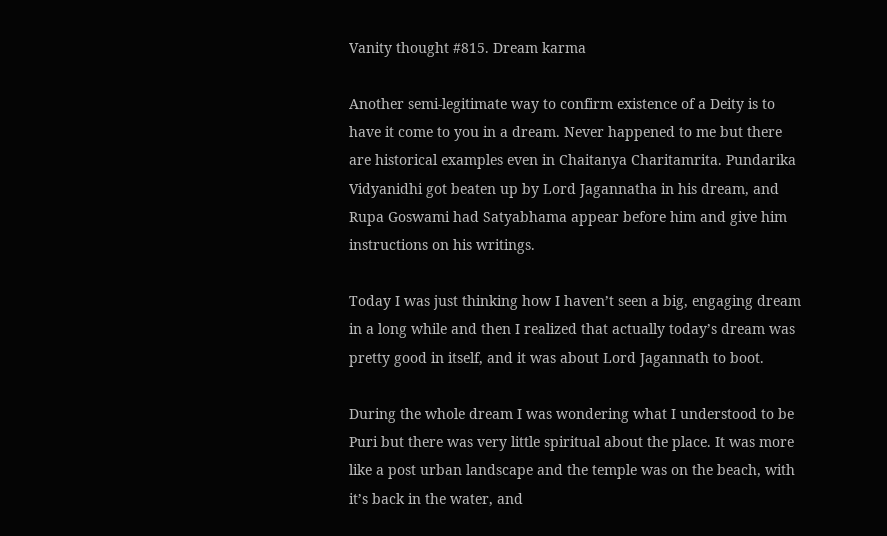Vanity thought #815. Dream karma

Another semi-legitimate way to confirm existence of a Deity is to have it come to you in a dream. Never happened to me but there are historical examples even in Chaitanya Charitamrita. Pundarika Vidyanidhi got beaten up by Lord Jagannatha in his dream, and Rupa Goswami had Satyabhama appear before him and give him instructions on his writings.

Today I was just thinking how I haven’t seen a big, engaging dream in a long while and then I realized that actually today’s dream was pretty good in itself, and it was about Lord Jagannath to boot.

During the whole dream I was wondering what I understood to be Puri but there was very little spiritual about the place. It was more like a post urban landscape and the temple was on the beach, with it’s back in the water, and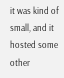it was kind of small, and it hosted some other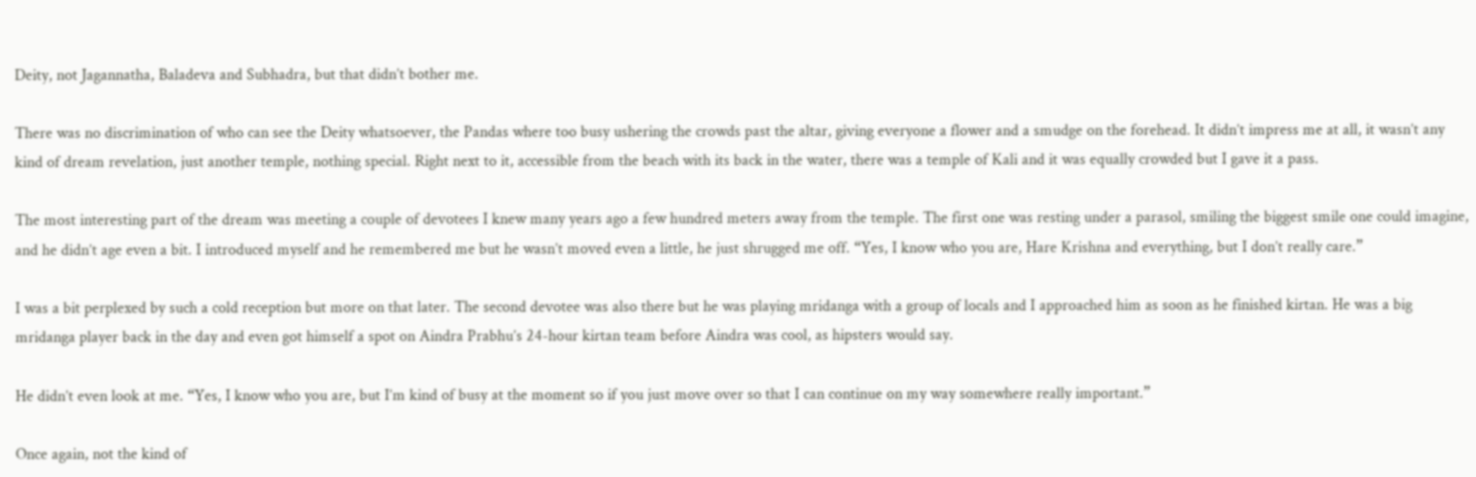Deity, not Jagannatha, Baladeva and Subhadra, but that didn’t bother me.

There was no discrimination of who can see the Deity whatsoever, the Pandas where too busy ushering the crowds past the altar, giving everyone a flower and a smudge on the forehead. It didn’t impress me at all, it wasn’t any kind of dream revelation, just another temple, nothing special. Right next to it, accessible from the beach with its back in the water, there was a temple of Kali and it was equally crowded but I gave it a pass.

The most interesting part of the dream was meeting a couple of devotees I knew many years ago a few hundred meters away from the temple. The first one was resting under a parasol, smiling the biggest smile one could imagine, and he didn’t age even a bit. I introduced myself and he remembered me but he wasn’t moved even a little, he just shrugged me off. “Yes, I know who you are, Hare Krishna and everything, but I don’t really care.”

I was a bit perplexed by such a cold reception but more on that later. The second devotee was also there but he was playing mridanga with a group of locals and I approached him as soon as he finished kirtan. He was a big mridanga player back in the day and even got himself a spot on Aindra Prabhu’s 24-hour kirtan team before Aindra was cool, as hipsters would say.

He didn’t even look at me. “Yes, I know who you are, but I’m kind of busy at the moment so if you just move over so that I can continue on my way somewhere really important.”

Once again, not the kind of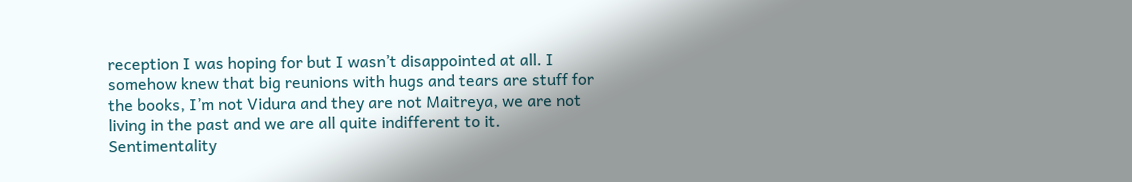reception I was hoping for but I wasn’t disappointed at all. I somehow knew that big reunions with hugs and tears are stuff for the books, I’m not Vidura and they are not Maitreya, we are not living in the past and we are all quite indifferent to it. Sentimentality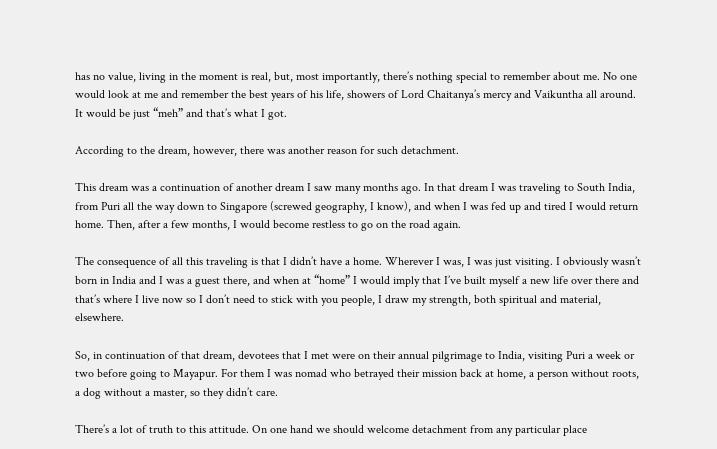has no value, living in the moment is real, but, most importantly, there’s nothing special to remember about me. No one would look at me and remember the best years of his life, showers of Lord Chaitanya’s mercy and Vaikuntha all around. It would be just “meh” and that’s what I got.

According to the dream, however, there was another reason for such detachment.

This dream was a continuation of another dream I saw many months ago. In that dream I was traveling to South India, from Puri all the way down to Singapore (screwed geography, I know), and when I was fed up and tired I would return home. Then, after a few months, I would become restless to go on the road again.

The consequence of all this traveling is that I didn’t have a home. Wherever I was, I was just visiting. I obviously wasn’t born in India and I was a guest there, and when at “home” I would imply that I’ve built myself a new life over there and that’s where I live now so I don’t need to stick with you people, I draw my strength, both spiritual and material, elsewhere.

So, in continuation of that dream, devotees that I met were on their annual pilgrimage to India, visiting Puri a week or two before going to Mayapur. For them I was nomad who betrayed their mission back at home, a person without roots, a dog without a master, so they didn’t care.

There’s a lot of truth to this attitude. On one hand we should welcome detachment from any particular place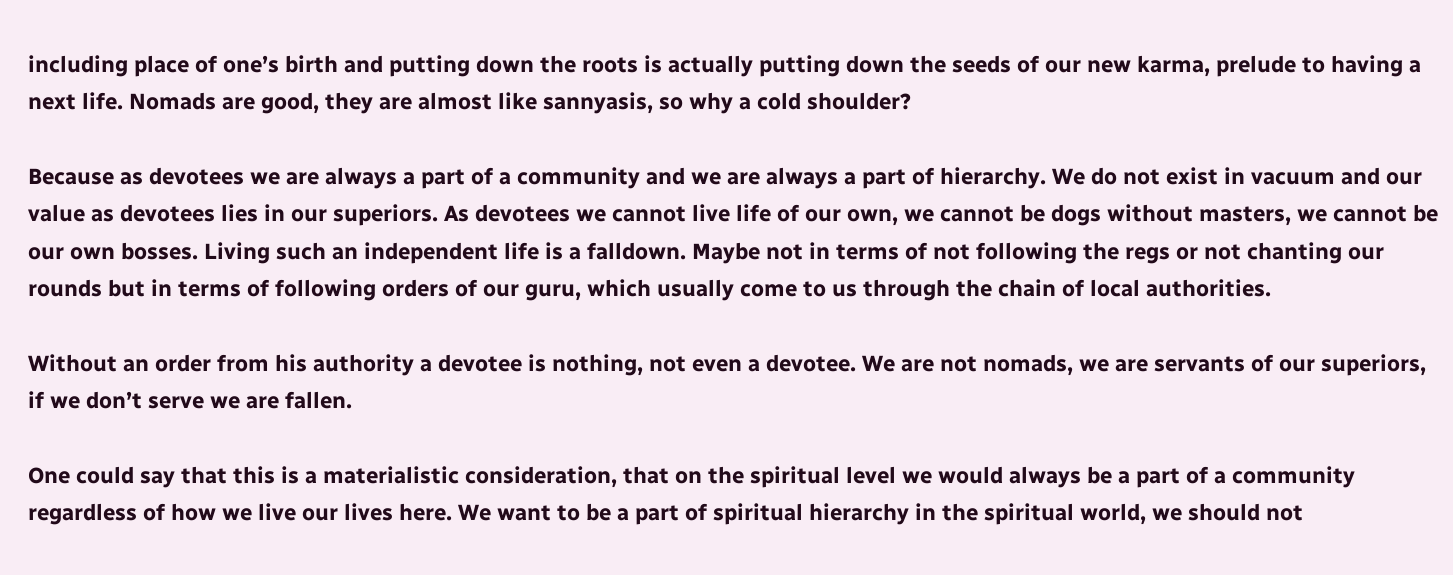including place of one’s birth and putting down the roots is actually putting down the seeds of our new karma, prelude to having a next life. Nomads are good, they are almost like sannyasis, so why a cold shoulder?

Because as devotees we are always a part of a community and we are always a part of hierarchy. We do not exist in vacuum and our value as devotees lies in our superiors. As devotees we cannot live life of our own, we cannot be dogs without masters, we cannot be our own bosses. Living such an independent life is a falldown. Maybe not in terms of not following the regs or not chanting our rounds but in terms of following orders of our guru, which usually come to us through the chain of local authorities.

Without an order from his authority a devotee is nothing, not even a devotee. We are not nomads, we are servants of our superiors, if we don’t serve we are fallen.

One could say that this is a materialistic consideration, that on the spiritual level we would always be a part of a community regardless of how we live our lives here. We want to be a part of spiritual hierarchy in the spiritual world, we should not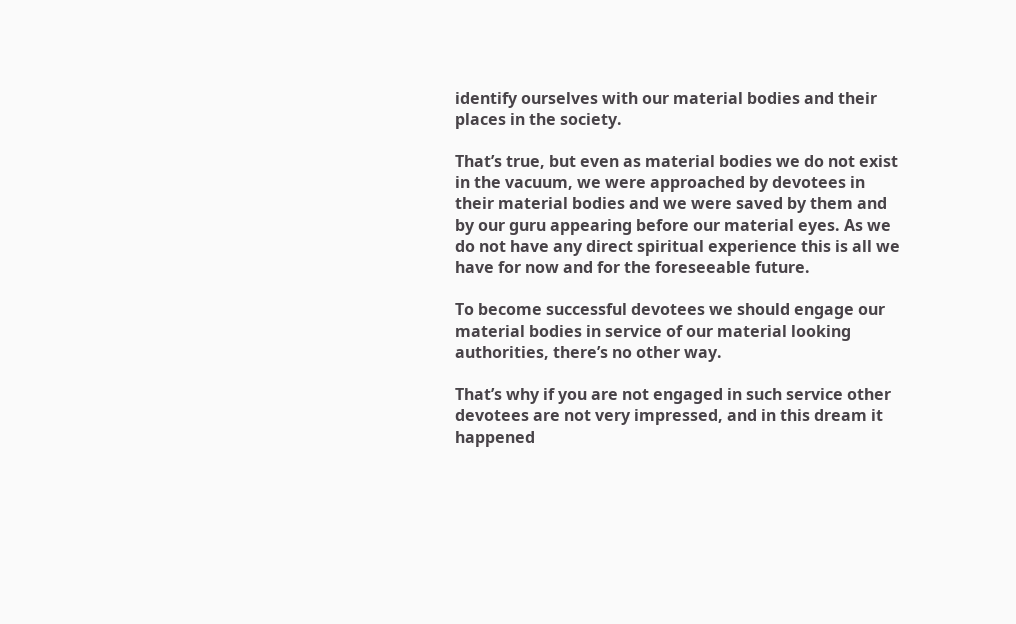identify ourselves with our material bodies and their places in the society.

That’s true, but even as material bodies we do not exist in the vacuum, we were approached by devotees in their material bodies and we were saved by them and by our guru appearing before our material eyes. As we do not have any direct spiritual experience this is all we have for now and for the foreseeable future.

To become successful devotees we should engage our material bodies in service of our material looking authorities, there’s no other way.

That’s why if you are not engaged in such service other devotees are not very impressed, and in this dream it happened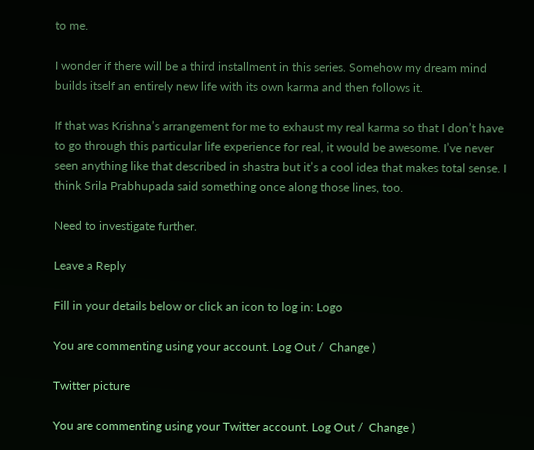to me.

I wonder if there will be a third installment in this series. Somehow my dream mind builds itself an entirely new life with its own karma and then follows it.

If that was Krishna’s arrangement for me to exhaust my real karma so that I don’t have to go through this particular life experience for real, it would be awesome. I’ve never seen anything like that described in shastra but it’s a cool idea that makes total sense. I think Srila Prabhupada said something once along those lines, too.

Need to investigate further.

Leave a Reply

Fill in your details below or click an icon to log in: Logo

You are commenting using your account. Log Out /  Change )

Twitter picture

You are commenting using your Twitter account. Log Out /  Change )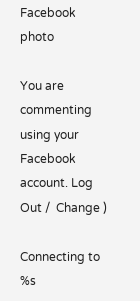Facebook photo

You are commenting using your Facebook account. Log Out /  Change )

Connecting to %s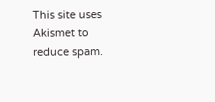This site uses Akismet to reduce spam.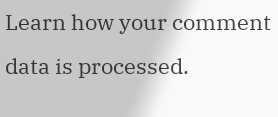Learn how your comment data is processed.